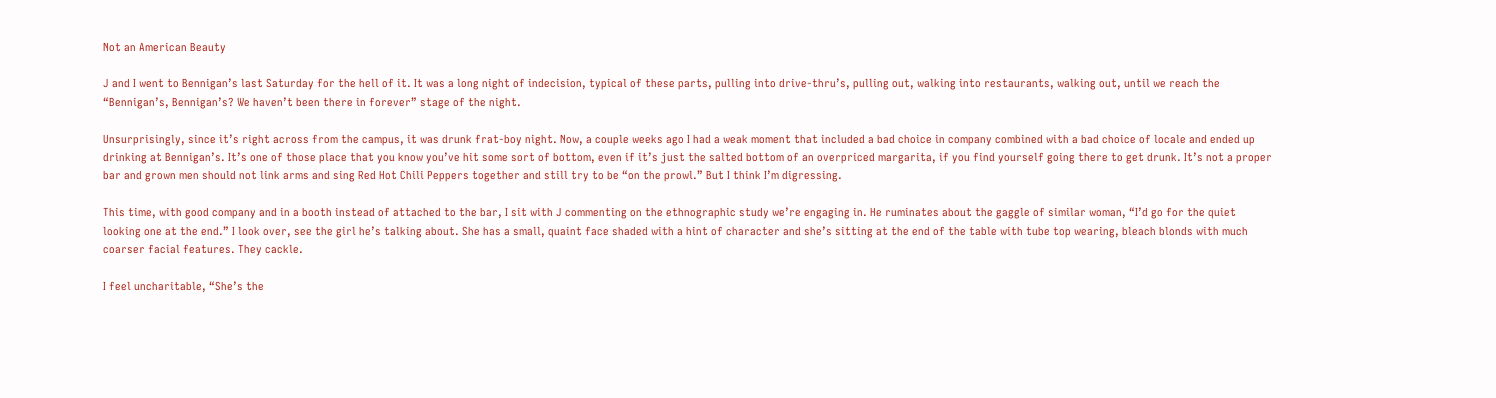Not an American Beauty

J and I went to Bennigan’s last Saturday for the hell of it. It was a long night of indecision, typical of these parts, pulling into drive-thru’s, pulling out, walking into restaurants, walking out, until we reach the “Bennigan’s, Bennigan’s? We haven’t been there in forever” stage of the night.

Unsurprisingly, since it’s right across from the campus, it was drunk frat-boy night. Now, a couple weeks ago I had a weak moment that included a bad choice in company combined with a bad choice of locale and ended up drinking at Bennigan’s. It’s one of those place that you know you’ve hit some sort of bottom, even if it’s just the salted bottom of an overpriced margarita, if you find yourself going there to get drunk. It’s not a proper bar and grown men should not link arms and sing Red Hot Chili Peppers together and still try to be “on the prowl.” But I think I’m digressing.

This time, with good company and in a booth instead of attached to the bar, I sit with J commenting on the ethnographic study we’re engaging in. He ruminates about the gaggle of similar woman, “I’d go for the quiet looking one at the end.” I look over, see the girl he’s talking about. She has a small, quaint face shaded with a hint of character and she’s sitting at the end of the table with tube top wearing, bleach blonds with much coarser facial features. They cackle.

I feel uncharitable, “She’s the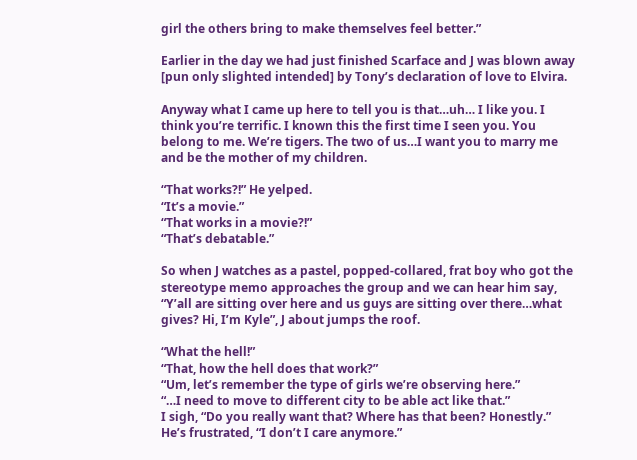girl the others bring to make themselves feel better.”

Earlier in the day we had just finished Scarface and J was blown away [pun only slighted intended] by Tony’s declaration of love to Elvira.

Anyway what I came up here to tell you is that…uh… I like you. I think you’re terrific. I known this the first time I seen you. You belong to me. We’re tigers. The two of us…I want you to marry me and be the mother of my children.

“That works?!” He yelped.
“It’s a movie.”
“That works in a movie?!”
“That’s debatable.”

So when J watches as a pastel, popped-collared, frat boy who got the stereotype memo approaches the group and we can hear him say, “Y’all are sitting over here and us guys are sitting over there…what gives? Hi, I’m Kyle”, J about jumps the roof.

“What the hell!”
“That, how the hell does that work?”
“Um, let’s remember the type of girls we’re observing here.”
“…I need to move to different city to be able act like that.”
I sigh, “Do you really want that? Where has that been? Honestly.”
He’s frustrated, “I don’t I care anymore.”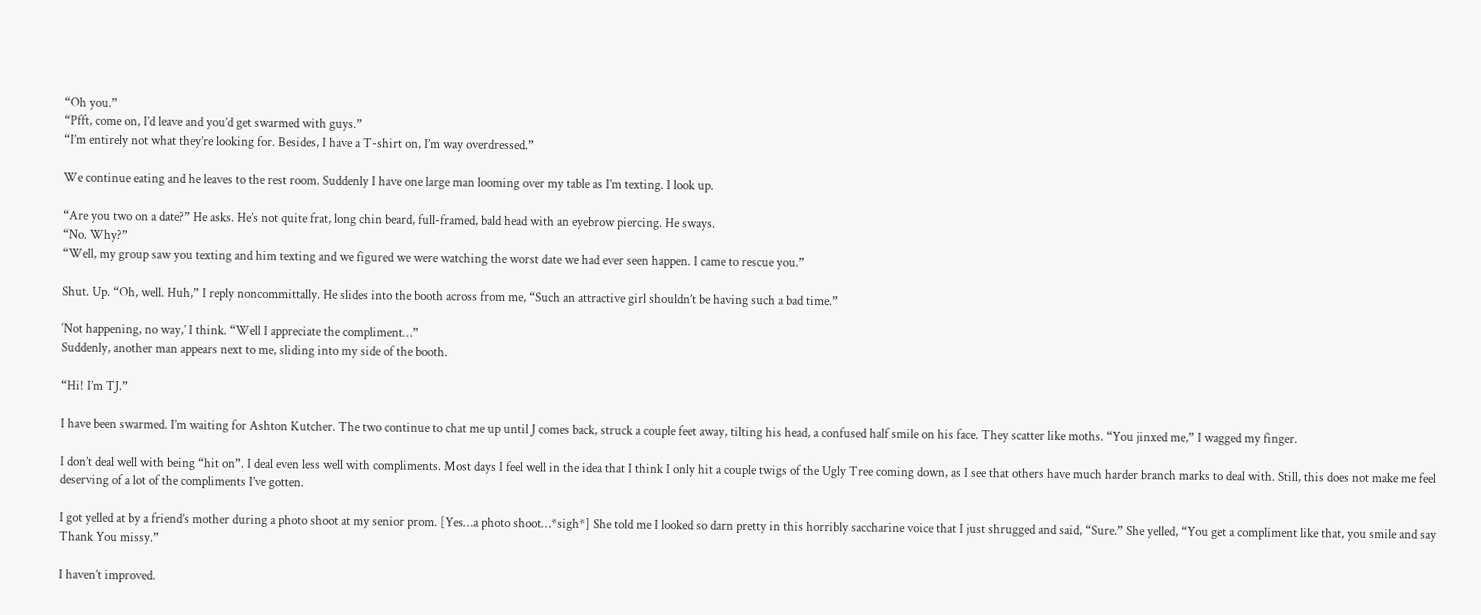“Oh you.”
“Pfft, come on, I’d leave and you’d get swarmed with guys.”
“I’m entirely not what they’re looking for. Besides, I have a T-shirt on, I’m way overdressed.”

We continue eating and he leaves to the rest room. Suddenly I have one large man looming over my table as I’m texting. I look up.

“Are you two on a date?” He asks. He’s not quite frat, long chin beard, full-framed, bald head with an eyebrow piercing. He sways.
“No. Why?”
“Well, my group saw you texting and him texting and we figured we were watching the worst date we had ever seen happen. I came to rescue you.”

Shut. Up. “Oh, well. Huh,” I reply noncommittally. He slides into the booth across from me, “Such an attractive girl shouldn’t be having such a bad time.”

‘Not happening, no way,’ I think. “Well I appreciate the compliment…”
Suddenly, another man appears next to me, sliding into my side of the booth.

“Hi! I’m TJ.”

I have been swarmed. I’m waiting for Ashton Kutcher. The two continue to chat me up until J comes back, struck a couple feet away, tilting his head, a confused half smile on his face. They scatter like moths. “You jinxed me,” I wagged my finger.

I don’t deal well with being “hit on”. I deal even less well with compliments. Most days I feel well in the idea that I think I only hit a couple twigs of the Ugly Tree coming down, as I see that others have much harder branch marks to deal with. Still, this does not make me feel deserving of a lot of the compliments I’ve gotten.

I got yelled at by a friend’s mother during a photo shoot at my senior prom. [Yes…a photo shoot…*sigh*] She told me I looked so darn pretty in this horribly saccharine voice that I just shrugged and said, “Sure.” She yelled, “You get a compliment like that, you smile and say Thank You missy.”

I haven’t improved.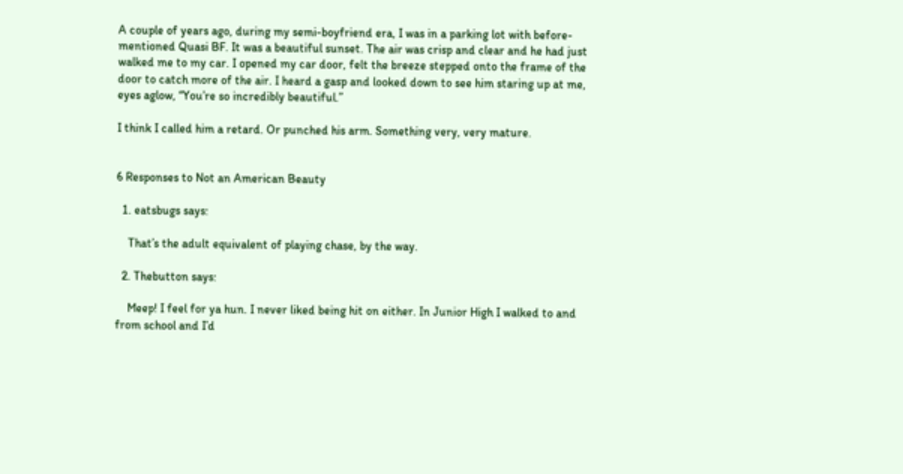A couple of years ago, during my semi-boyfriend era, I was in a parking lot with before-mentioned Quasi BF. It was a beautiful sunset. The air was crisp and clear and he had just walked me to my car. I opened my car door, felt the breeze stepped onto the frame of the door to catch more of the air. I heard a gasp and looked down to see him staring up at me, eyes aglow, “You’re so incredibly beautiful.”

I think I called him a retard. Or punched his arm. Something very, very mature.


6 Responses to Not an American Beauty

  1. eatsbugs says:

    That’s the adult equivalent of playing chase, by the way.

  2. Thebutton says:

    Meep! I feel for ya hun. I never liked being hit on either. In Junior High I walked to and from school and I’d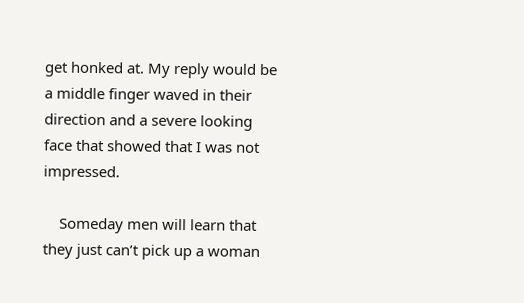get honked at. My reply would be a middle finger waved in their direction and a severe looking face that showed that I was not impressed.

    Someday men will learn that they just can’t pick up a woman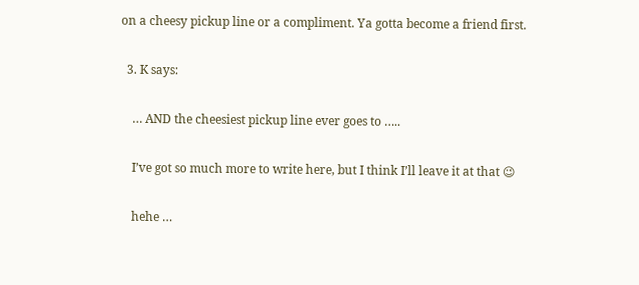on a cheesy pickup line or a compliment. Ya gotta become a friend first.

  3. K says:

    … AND the cheesiest pickup line ever goes to …..

    I’ve got so much more to write here, but I think I’ll leave it at that 😉

    hehe …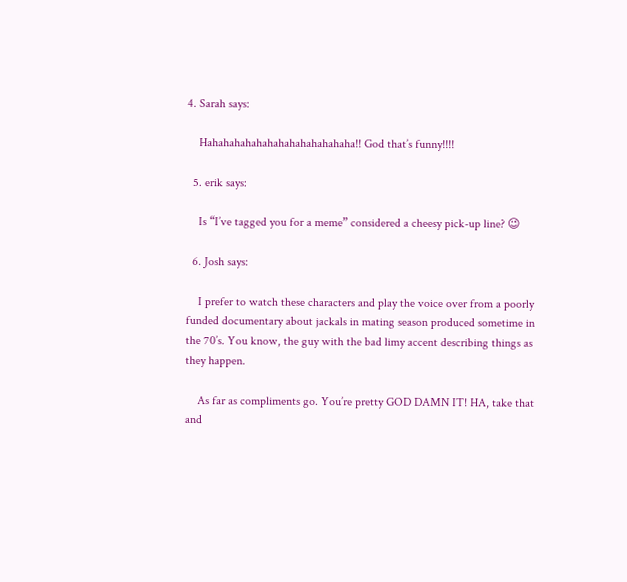4. Sarah says:

    Hahahahahahahahahahahahahaha!! God that’s funny!!!!

  5. erik says:

    Is “I’ve tagged you for a meme” considered a cheesy pick-up line? 😉

  6. Josh says:

    I prefer to watch these characters and play the voice over from a poorly funded documentary about jackals in mating season produced sometime in the 70’s. You know, the guy with the bad limy accent describing things as they happen.

    As far as compliments go. You’re pretty GOD DAMN IT! HA, take that and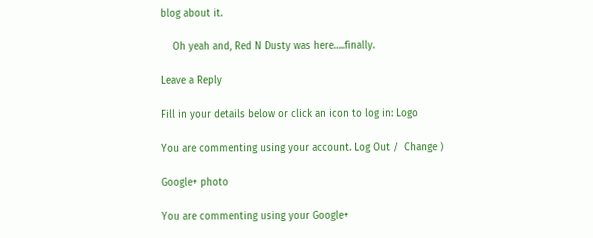blog about it.

    Oh yeah and, Red N Dusty was here…..finally.

Leave a Reply

Fill in your details below or click an icon to log in: Logo

You are commenting using your account. Log Out /  Change )

Google+ photo

You are commenting using your Google+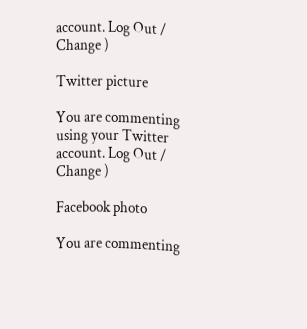account. Log Out /  Change )

Twitter picture

You are commenting using your Twitter account. Log Out /  Change )

Facebook photo

You are commenting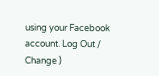using your Facebook account. Log Out /  Change )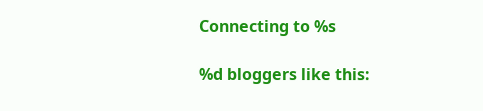Connecting to %s

%d bloggers like this: